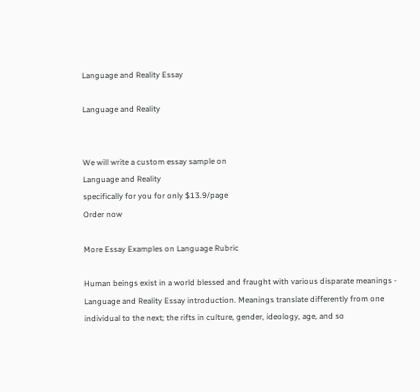Language and Reality Essay

Language and Reality


We will write a custom essay sample on
Language and Reality
specifically for you for only $13.9/page
Order now

More Essay Examples on Language Rubric

Human beings exist in a world blessed and fraught with various disparate meanings - Language and Reality Essay introduction. Meanings translate differently from one individual to the next; the rifts in culture, gender, ideology, age, and so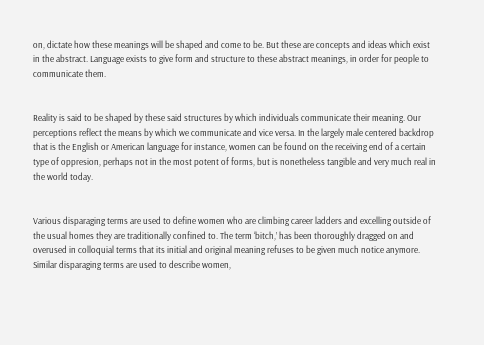on, dictate how these meanings will be shaped and come to be. But these are concepts and ideas which exist in the abstract. Language exists to give form and structure to these abstract meanings, in order for people to communicate them.


Reality is said to be shaped by these said structures by which individuals communicate their meaning. Our perceptions reflect the means by which we communicate and vice versa. In the largely male centered backdrop that is the English or American language for instance, women can be found on the receiving end of a certain type of oppresion, perhaps not in the most potent of forms, but is nonetheless tangible and very much real in the world today.


Various disparaging terms are used to define women who are climbing career ladders and excelling outside of the usual homes they are traditionally confined to. The term ‘bitch,’ has been thoroughly dragged on and overused in colloquial terms that its initial and original meaning refuses to be given much notice anymore. Similar disparaging terms are used to describe women,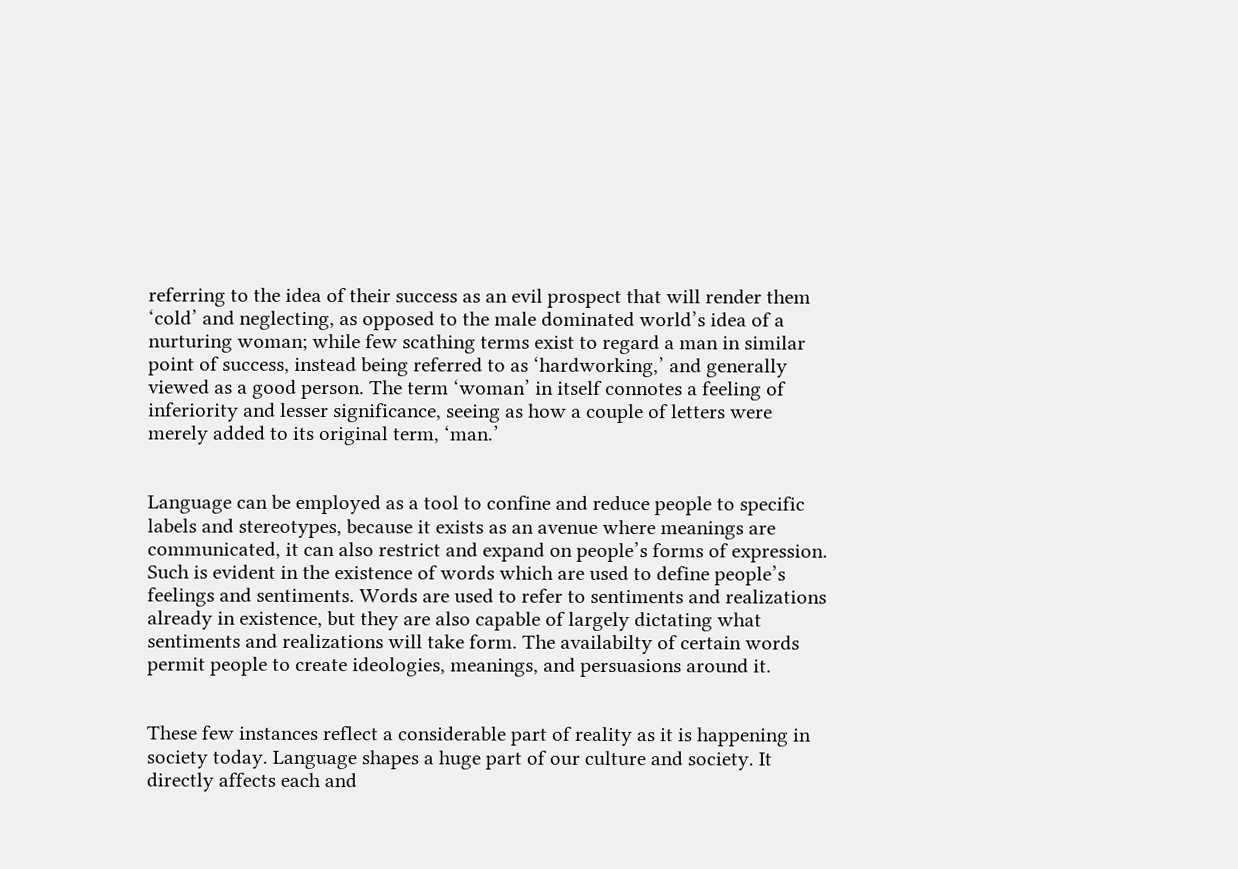referring to the idea of their success as an evil prospect that will render them ‘cold’ and neglecting, as opposed to the male dominated world’s idea of a nurturing woman; while few scathing terms exist to regard a man in similar point of success, instead being referred to as ‘hardworking,’ and generally viewed as a good person. The term ‘woman’ in itself connotes a feeling of inferiority and lesser significance, seeing as how a couple of letters were merely added to its original term, ‘man.’


Language can be employed as a tool to confine and reduce people to specific labels and stereotypes, because it exists as an avenue where meanings are communicated, it can also restrict and expand on people’s forms of expression. Such is evident in the existence of words which are used to define people’s feelings and sentiments. Words are used to refer to sentiments and realizations already in existence, but they are also capable of largely dictating what sentiments and realizations will take form. The availabilty of certain words permit people to create ideologies, meanings, and persuasions around it.


These few instances reflect a considerable part of reality as it is happening in society today. Language shapes a huge part of our culture and society. It directly affects each and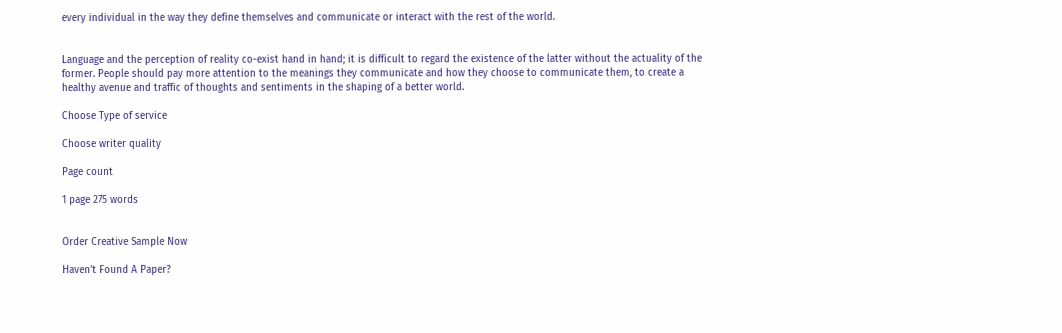every individual in the way they define themselves and communicate or interact with the rest of the world.


Language and the perception of reality co-exist hand in hand; it is difficult to regard the existence of the latter without the actuality of the former. People should pay more attention to the meanings they communicate and how they choose to communicate them, to create a healthy avenue and traffic of thoughts and sentiments in the shaping of a better world.

Choose Type of service

Choose writer quality

Page count

1 page 275 words


Order Creative Sample Now

Haven’t Found A Paper?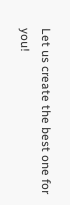Let us create the best one for you!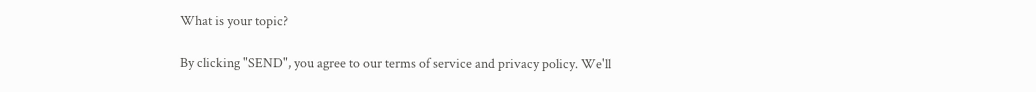What is your topic?

By clicking "SEND", you agree to our terms of service and privacy policy. We'll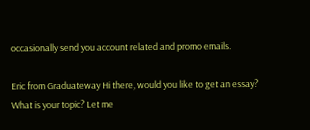occasionally send you account related and promo emails.

Eric from Graduateway Hi there, would you like to get an essay? What is your topic? Let me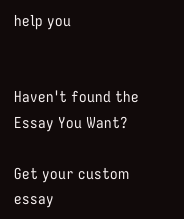help you


Haven't found the Essay You Want?

Get your custom essay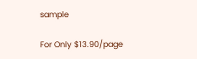sample

For Only $13.90/page